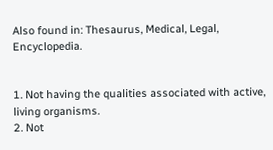Also found in: Thesaurus, Medical, Legal, Encyclopedia.


1. Not having the qualities associated with active, living organisms.
2. Not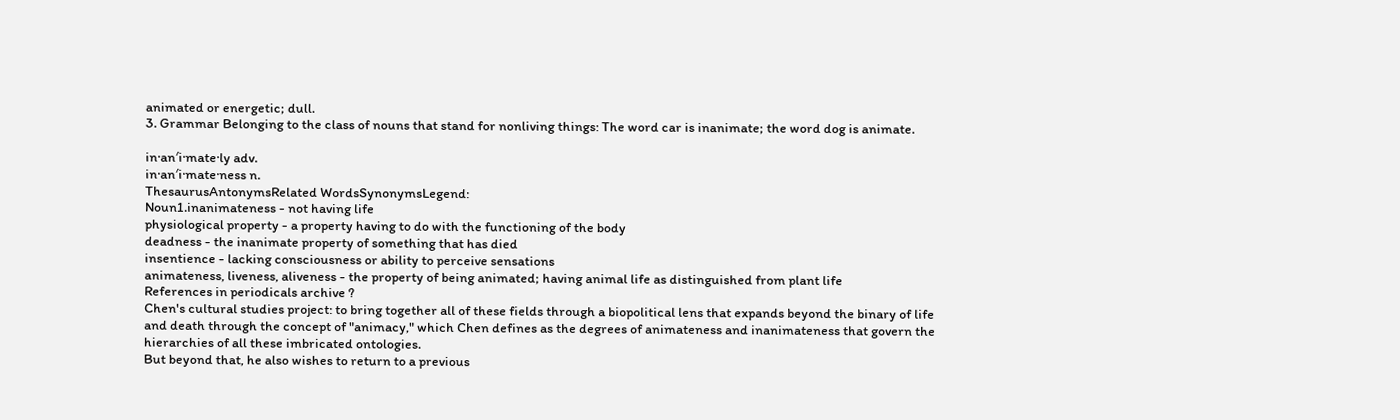animated or energetic; dull.
3. Grammar Belonging to the class of nouns that stand for nonliving things: The word car is inanimate; the word dog is animate.

in·an′i·mate·ly adv.
in·an′i·mate·ness n.
ThesaurusAntonymsRelated WordsSynonymsLegend:
Noun1.inanimateness - not having life
physiological property - a property having to do with the functioning of the body
deadness - the inanimate property of something that has died
insentience - lacking consciousness or ability to perceive sensations
animateness, liveness, aliveness - the property of being animated; having animal life as distinguished from plant life
References in periodicals archive ?
Chen's cultural studies project: to bring together all of these fields through a biopolitical lens that expands beyond the binary of life and death through the concept of "animacy," which Chen defines as the degrees of animateness and inanimateness that govern the hierarchies of all these imbricated ontologies.
But beyond that, he also wishes to return to a previous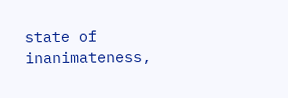state of inanimateness,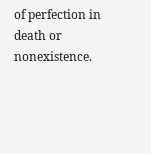of perfection in death or nonexistence.